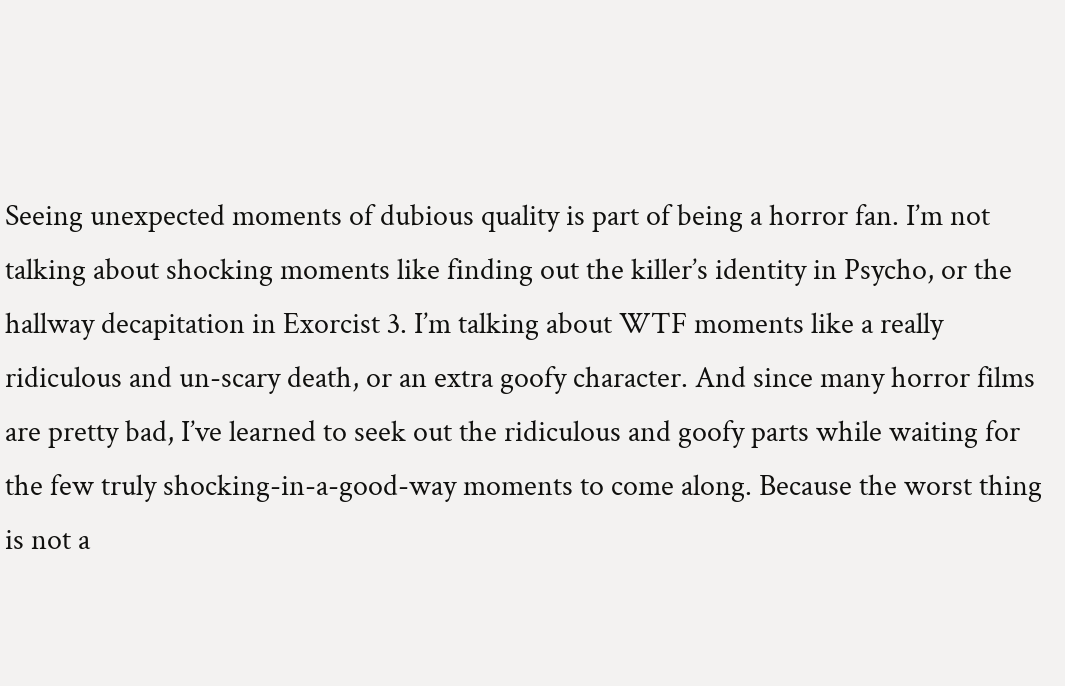Seeing unexpected moments of dubious quality is part of being a horror fan. I’m not talking about shocking moments like finding out the killer’s identity in Psycho, or the hallway decapitation in Exorcist 3. I’m talking about WTF moments like a really ridiculous and un-scary death, or an extra goofy character. And since many horror films are pretty bad, I’ve learned to seek out the ridiculous and goofy parts while waiting for the few truly shocking-in-a-good-way moments to come along. Because the worst thing is not a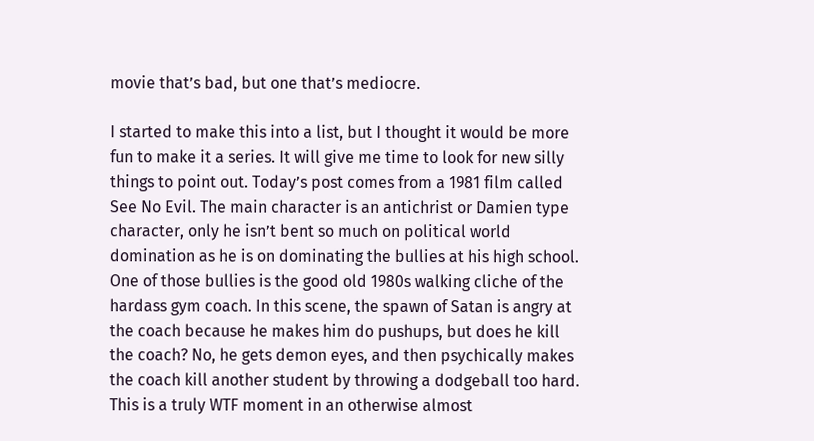movie that’s bad, but one that’s mediocre.

I started to make this into a list, but I thought it would be more fun to make it a series. It will give me time to look for new silly things to point out. Today’s post comes from a 1981 film called See No Evil. The main character is an antichrist or Damien type character, only he isn’t bent so much on political world domination as he is on dominating the bullies at his high school. One of those bullies is the good old 1980s walking cliche of the hardass gym coach. In this scene, the spawn of Satan is angry at the coach because he makes him do pushups, but does he kill the coach? No, he gets demon eyes, and then psychically makes the coach kill another student by throwing a dodgeball too hard. This is a truly WTF moment in an otherwise almost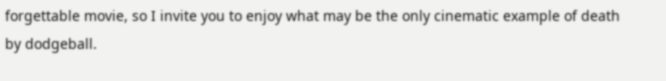forgettable movie, so I invite you to enjoy what may be the only cinematic example of death by dodgeball.